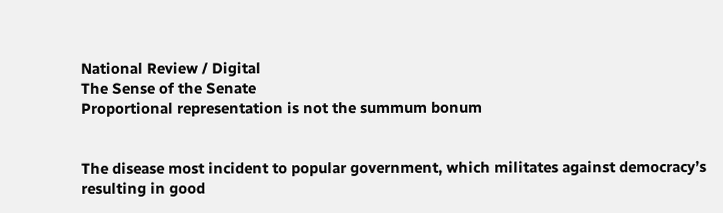National Review / Digital
The Sense of the Senate
Proportional representation is not the summum bonum


The disease most incident to popular government, which militates against democracy’s resulting in good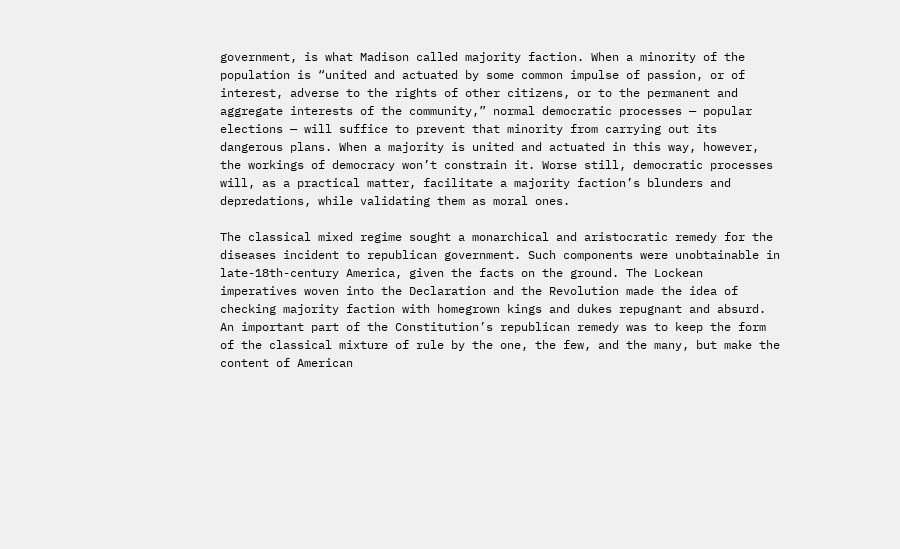government, is what Madison called majority faction. When a minority of the population is “united and actuated by some common impulse of passion, or of interest, adverse to the rights of other citizens, or to the permanent and aggregate interests of the community,” normal democratic processes — popular elections — will suffice to prevent that minority from carrying out its dangerous plans. When a majority is united and actuated in this way, however, the workings of democracy won’t constrain it. Worse still, democratic processes will, as a practical matter, facilitate a majority faction’s blunders and depredations, while validating them as moral ones.

The classical mixed regime sought a monarchical and aristocratic remedy for the diseases incident to republican government. Such components were unobtainable in late-18th-century America, given the facts on the ground. The Lockean imperatives woven into the Declaration and the Revolution made the idea of checking majority faction with homegrown kings and dukes repugnant and absurd.
An important part of the Constitution’s republican remedy was to keep the form of the classical mixture of rule by the one, the few, and the many, but make the content of American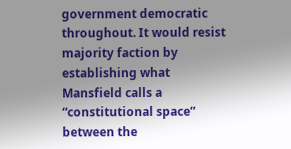government democratic throughout. It would resist majority faction by establishing what Mansfield calls a “constitutional space” between the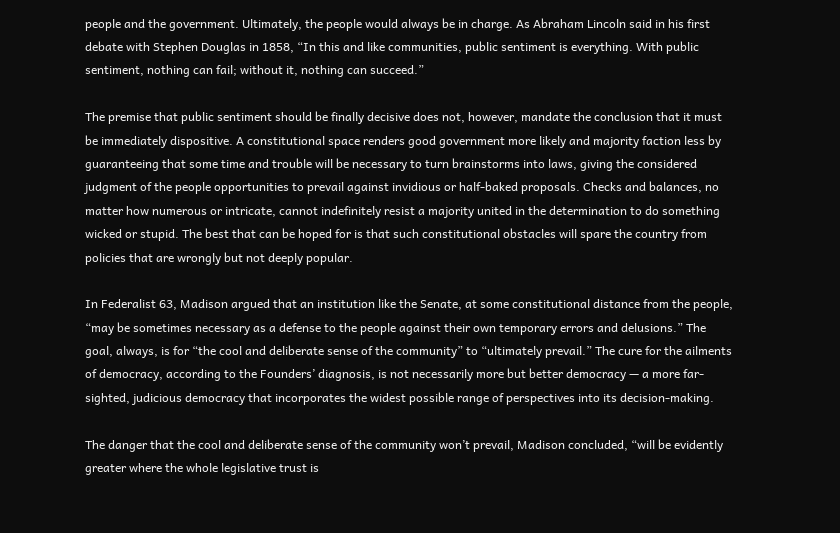people and the government. Ultimately, the people would always be in charge. As Abraham Lincoln said in his first debate with Stephen Douglas in 1858, “In this and like communities, public sentiment is everything. With public sentiment, nothing can fail; without it, nothing can succeed.”

The premise that public sentiment should be finally decisive does not, however, mandate the conclusion that it must be immediately dispositive. A constitutional space renders good government more likely and majority faction less by guaranteeing that some time and trouble will be necessary to turn brainstorms into laws, giving the considered judgment of the people opportunities to prevail against invidious or half-baked proposals. Checks and balances, no matter how numerous or intricate, cannot indefinitely resist a majority united in the determination to do something wicked or stupid. The best that can be hoped for is that such constitutional obstacles will spare the country from policies that are wrongly but not deeply popular.

In Federalist 63, Madison argued that an institution like the Senate, at some constitutional distance from the people, “may be sometimes necessary as a defense to the people against their own temporary errors and delusions.” The goal, always, is for “the cool and deliberate sense of the community” to “ultimately prevail.” The cure for the ailments of democracy, according to the Founders’ diagnosis, is not necessarily more but better democracy — a more far-sighted, judicious democracy that incorporates the widest possible range of perspectives into its decision-making.

The danger that the cool and deliberate sense of the community won’t prevail, Madison concluded, “will be evidently greater where the whole legislative trust is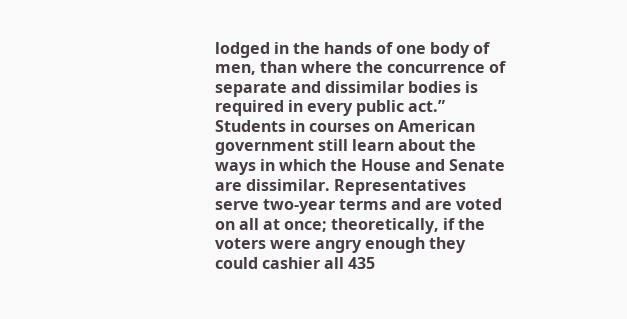lodged in the hands of one body of men, than where the concurrence of separate and dissimilar bodies is required in every public act.” Students in courses on American government still learn about the ways in which the House and Senate are dissimilar. Representatives serve two-year terms and are voted on all at once; theoretically, if the voters were angry enough they could cashier all 435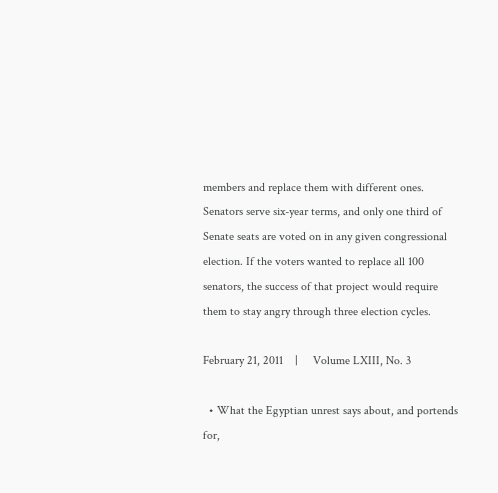members and replace them with different ones. Senators serve six-year terms, and only one third of Senate seats are voted on in any given congressional election. If the voters wanted to replace all 100 senators, the success of that project would require them to stay angry through three election cycles.

February 21, 2011    |     Volume LXIII, No. 3

  • What the Egyptian unrest says about, and portends for,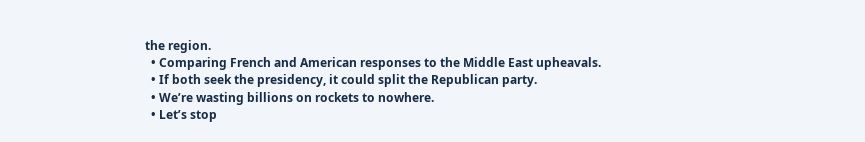the region.
  • Comparing French and American responses to the Middle East upheavals.
  • If both seek the presidency, it could split the Republican party.
  • We’re wasting billions on rockets to nowhere.
  • Let’s stop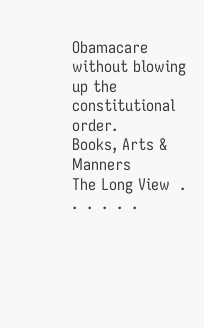Obamacare without blowing up the constitutional order.
Books, Arts & Manners
The Long View  .  .  .  .  .  .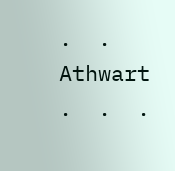.  .
Athwart  .  .  .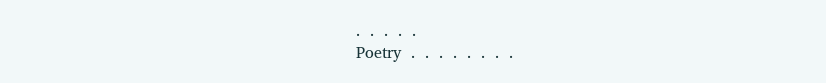.  .  .  .  .
Poetry  .  .  .  .  .  .  .  .